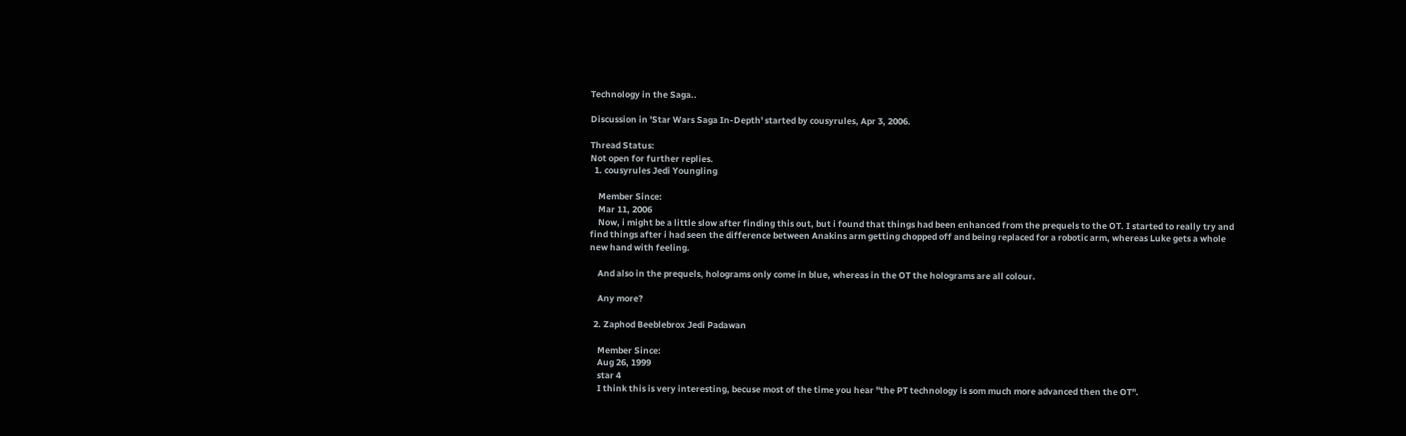Technology in the Saga..

Discussion in 'Star Wars Saga In-Depth' started by cousyrules, Apr 3, 2006.

Thread Status:
Not open for further replies.
  1. cousyrules Jedi Youngling

    Member Since:
    Mar 11, 2006
    Now, i might be a little slow after finding this out, but i found that things had been enhanced from the prequels to the OT. I started to really try and find things after i had seen the difference between Anakins arm getting chopped off and being replaced for a robotic arm, whereas Luke gets a whole new hand with feeling.

    And also in the prequels, holograms only come in blue, whereas in the OT the holograms are all colour.

    Any more?

  2. Zaphod Beeblebrox Jedi Padawan

    Member Since:
    Aug 26, 1999
    star 4
    I think this is very interesting, becuse most of the time you hear "the PT technology is som much more advanced then the OT".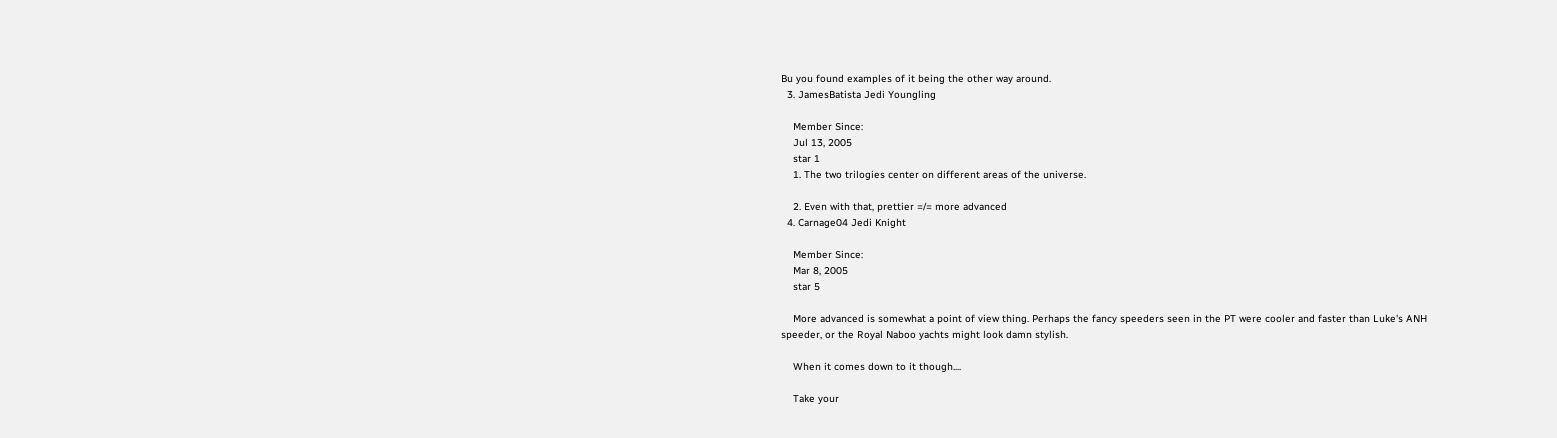Bu you found examples of it being the other way around.
  3. JamesBatista Jedi Youngling

    Member Since:
    Jul 13, 2005
    star 1
    1. The two trilogies center on different areas of the universe.

    2. Even with that, prettier =/= more advanced
  4. Carnage04 Jedi Knight

    Member Since:
    Mar 8, 2005
    star 5

    More advanced is somewhat a point of view thing. Perhaps the fancy speeders seen in the PT were cooler and faster than Luke's ANH speeder, or the Royal Naboo yachts might look damn stylish.

    When it comes down to it though....

    Take your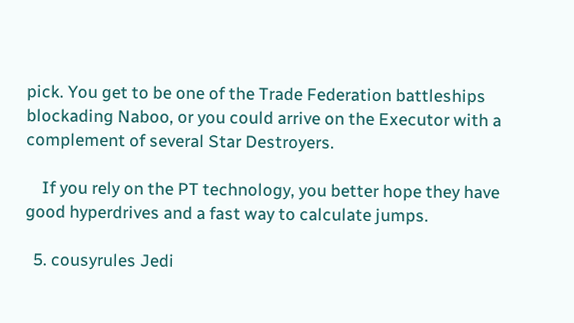pick. You get to be one of the Trade Federation battleships blockading Naboo, or you could arrive on the Executor with a complement of several Star Destroyers.

    If you rely on the PT technology, you better hope they have good hyperdrives and a fast way to calculate jumps.

  5. cousyrules Jedi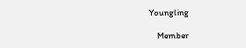Youngling

    Member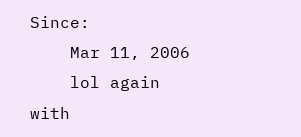Since:
    Mar 11, 2006
    lol again with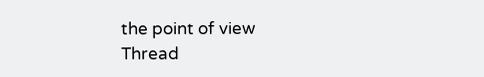the point of view
Thread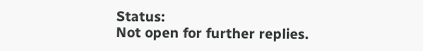Status:
Not open for further replies.